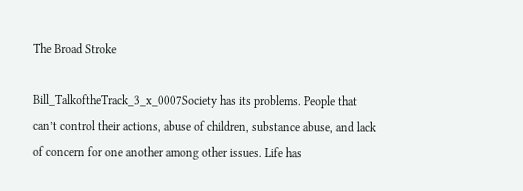The Broad Stroke

Bill_TalkoftheTrack_3_x_0007Society has its problems. People that can’t control their actions, abuse of children, substance abuse, and lack of concern for one another among other issues. Life has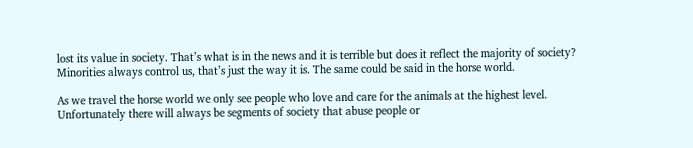lost its value in society. That’s what is in the news and it is terrible but does it reflect the majority of society? Minorities always control us, that’s just the way it is. The same could be said in the horse world.

As we travel the horse world we only see people who love and care for the animals at the highest level. Unfortunately there will always be segments of society that abuse people or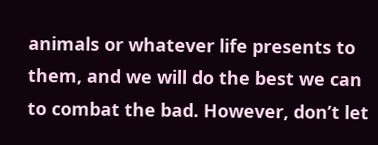animals or whatever life presents to them, and we will do the best we can to combat the bad. However, don’t let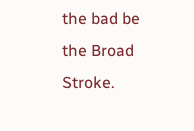the bad be the Broad Stroke.